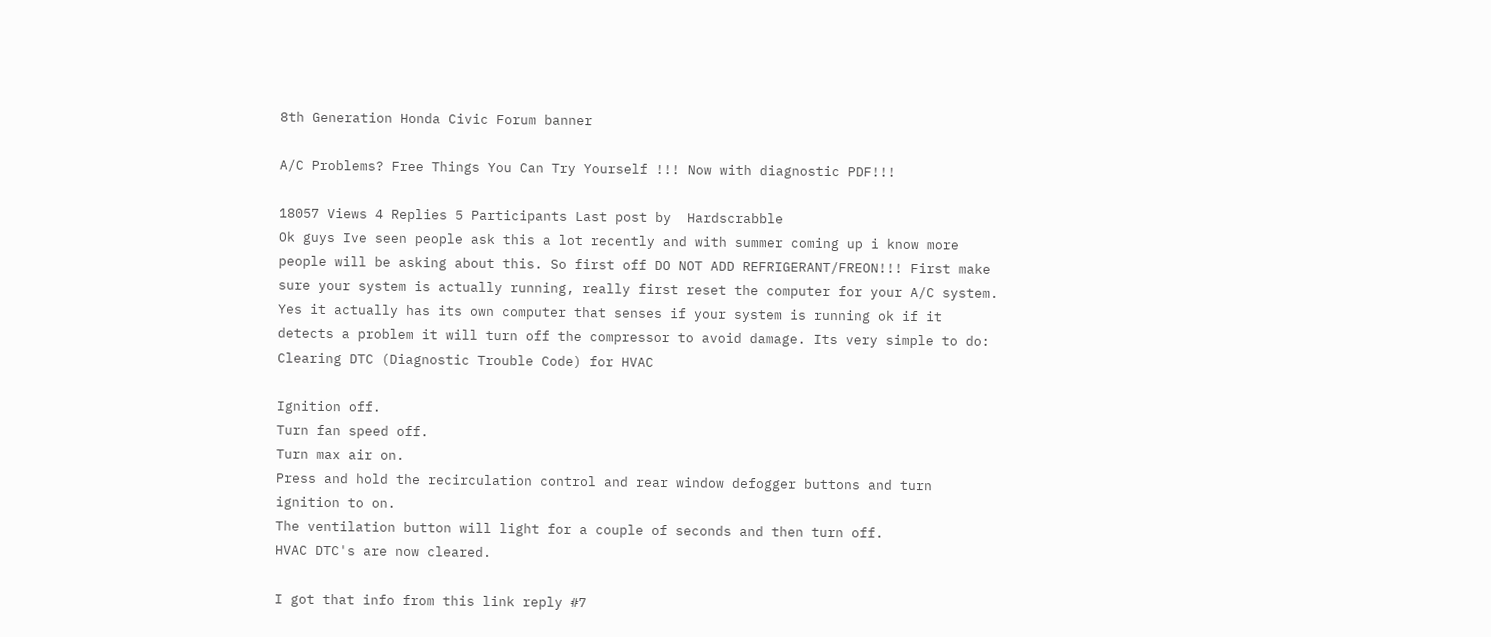8th Generation Honda Civic Forum banner

A/C Problems? Free Things You Can Try Yourself !!! Now with diagnostic PDF!!!

18057 Views 4 Replies 5 Participants Last post by  Hardscrabble
Ok guys Ive seen people ask this a lot recently and with summer coming up i know more people will be asking about this. So first off DO NOT ADD REFRIGERANT/FREON!!! First make sure your system is actually running, really first reset the computer for your A/C system. Yes it actually has its own computer that senses if your system is running ok if it detects a problem it will turn off the compressor to avoid damage. Its very simple to do:
Clearing DTC (Diagnostic Trouble Code) for HVAC

Ignition off.
Turn fan speed off.
Turn max air on.
Press and hold the recirculation control and rear window defogger buttons and turn ignition to on.
The ventilation button will light for a couple of seconds and then turn off.
HVAC DTC's are now cleared.

I got that info from this link reply #7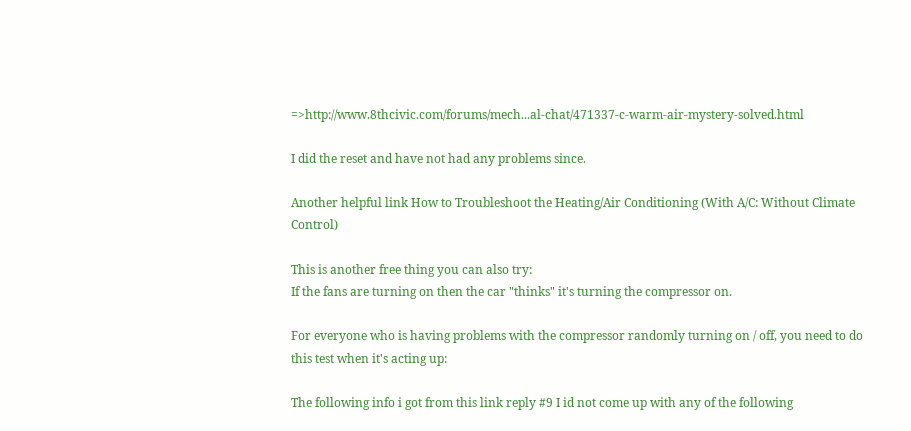=>http://www.8thcivic.com/forums/mech...al-chat/471337-c-warm-air-mystery-solved.html

I did the reset and have not had any problems since.

Another helpful link How to Troubleshoot the Heating/Air Conditioning (With A/C: Without Climate Control)

This is another free thing you can also try:
If the fans are turning on then the car "thinks" it's turning the compressor on.

For everyone who is having problems with the compressor randomly turning on / off, you need to do this test when it's acting up:

The following info i got from this link reply #9 I id not come up with any of the following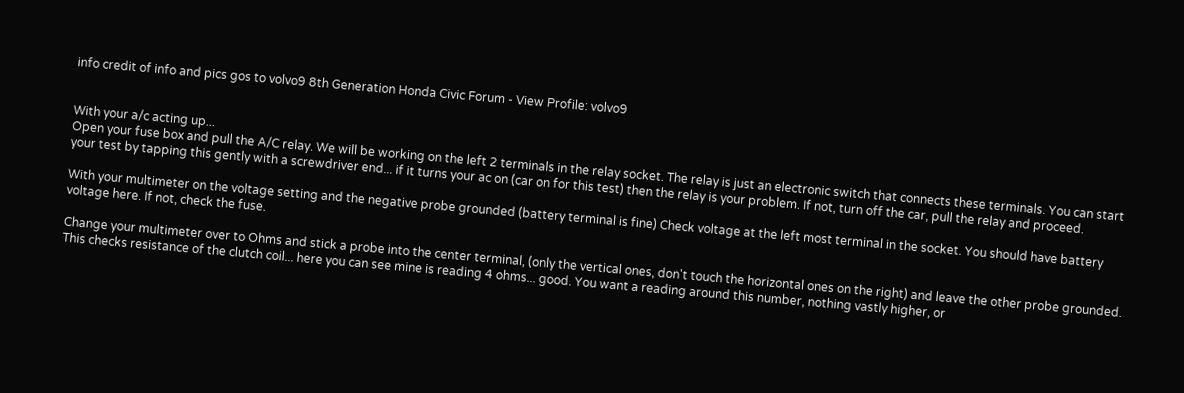info credit of info and pics gos to volvo9 8th Generation Honda Civic Forum - View Profile: volvo9


With your a/c acting up...
Open your fuse box and pull the A/C relay. We will be working on the left 2 terminals in the relay socket. The relay is just an electronic switch that connects these terminals. You can start your test by tapping this gently with a screwdriver end... if it turns your ac on (car on for this test) then the relay is your problem. If not, turn off the car, pull the relay and proceed.

With your multimeter on the voltage setting and the negative probe grounded (battery terminal is fine) Check voltage at the left most terminal in the socket. You should have battery voltage here. If not, check the fuse.

Change your multimeter over to Ohms and stick a probe into the center terminal, (only the vertical ones, don't touch the horizontal ones on the right) and leave the other probe grounded. This checks resistance of the clutch coil... here you can see mine is reading 4 ohms... good. You want a reading around this number, nothing vastly higher, or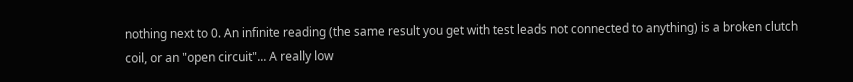nothing next to 0. An infinite reading (the same result you get with test leads not connected to anything) is a broken clutch coil, or an "open circuit"... A really low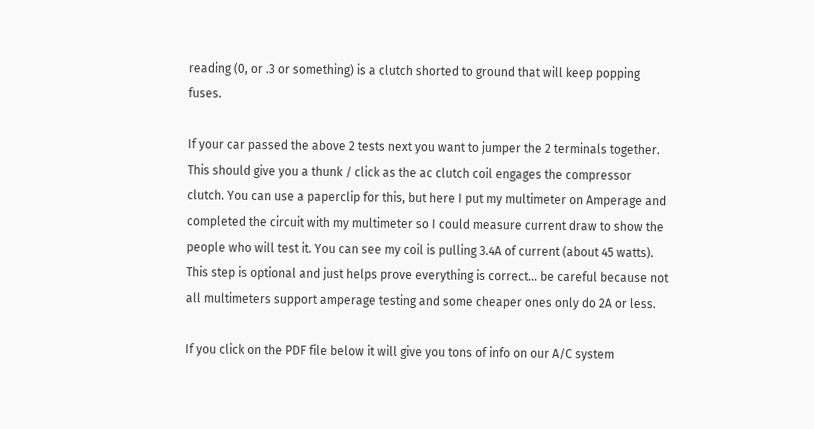reading (0, or .3 or something) is a clutch shorted to ground that will keep popping fuses.

If your car passed the above 2 tests next you want to jumper the 2 terminals together. This should give you a thunk / click as the ac clutch coil engages the compressor clutch. You can use a paperclip for this, but here I put my multimeter on Amperage and completed the circuit with my multimeter so I could measure current draw to show the people who will test it. You can see my coil is pulling 3.4A of current (about 45 watts). This step is optional and just helps prove everything is correct... be careful because not all multimeters support amperage testing and some cheaper ones only do 2A or less.

If you click on the PDF file below it will give you tons of info on our A/C system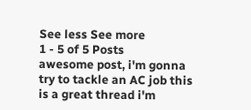See less See more
1 - 5 of 5 Posts
awesome post, i'm gonna try to tackle an AC job this is a great thread i'm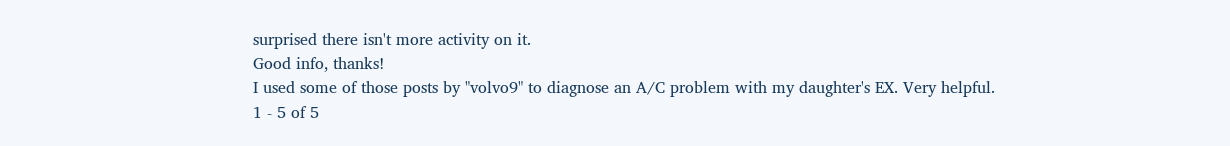surprised there isn't more activity on it.
Good info, thanks!
I used some of those posts by "volvo9" to diagnose an A/C problem with my daughter's EX. Very helpful.
1 - 5 of 5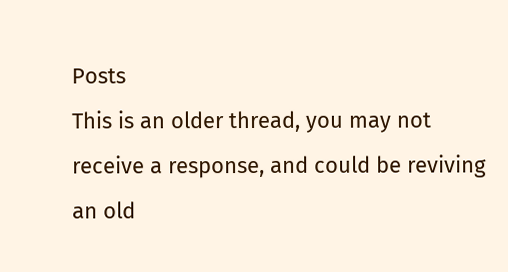Posts
This is an older thread, you may not receive a response, and could be reviving an old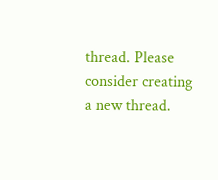thread. Please consider creating a new thread.